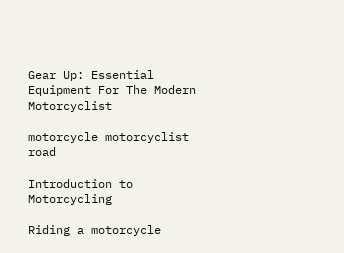Gear Up: Essential Equipment For The Modern Motorcyclist

motorcycle motorcyclist road

Introduction to Motorcycling

Riding a motorcycle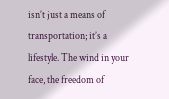isn’t just a means of transportation; it’s a lifestyle. The wind in your face, the freedom of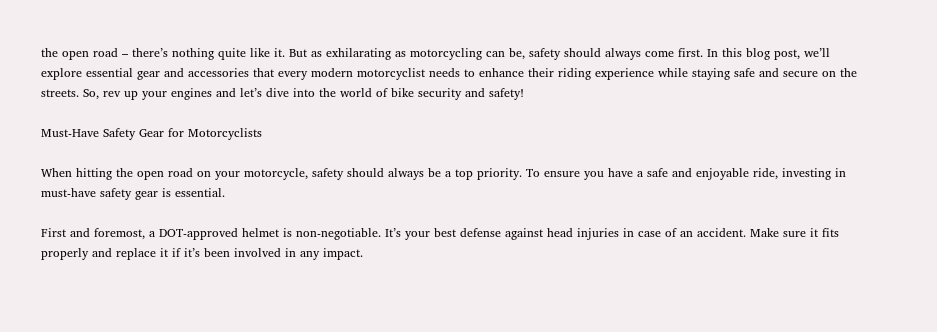the open road – there’s nothing quite like it. But as exhilarating as motorcycling can be, safety should always come first. In this blog post, we’ll explore essential gear and accessories that every modern motorcyclist needs to enhance their riding experience while staying safe and secure on the streets. So, rev up your engines and let’s dive into the world of bike security and safety!

Must-Have Safety Gear for Motorcyclists

When hitting the open road on your motorcycle, safety should always be a top priority. To ensure you have a safe and enjoyable ride, investing in must-have safety gear is essential.

First and foremost, a DOT-approved helmet is non-negotiable. It’s your best defense against head injuries in case of an accident. Make sure it fits properly and replace it if it’s been involved in any impact.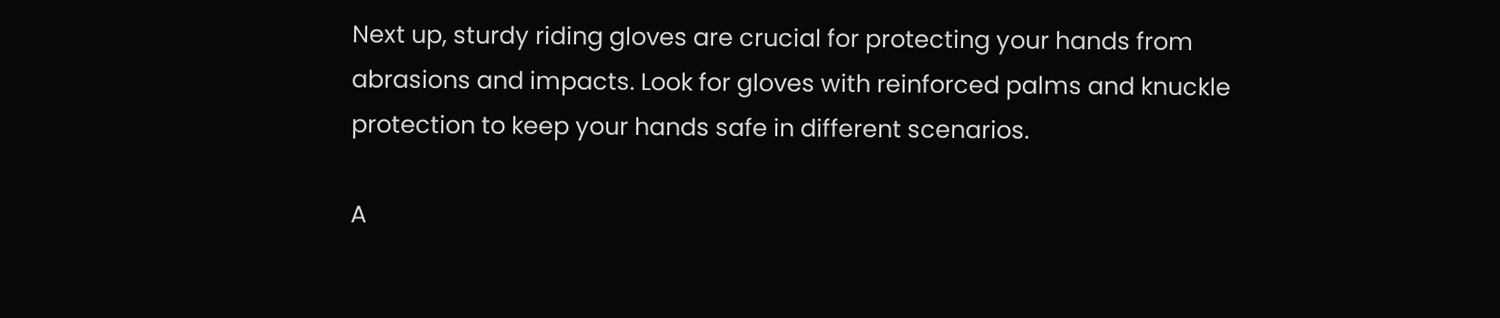Next up, sturdy riding gloves are crucial for protecting your hands from abrasions and impacts. Look for gloves with reinforced palms and knuckle protection to keep your hands safe in different scenarios.

A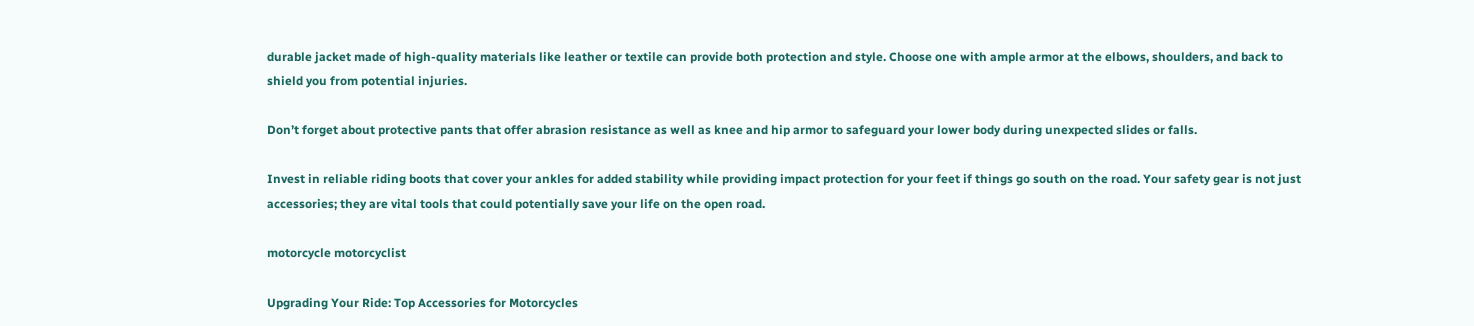durable jacket made of high-quality materials like leather or textile can provide both protection and style. Choose one with ample armor at the elbows, shoulders, and back to shield you from potential injuries.

Don’t forget about protective pants that offer abrasion resistance as well as knee and hip armor to safeguard your lower body during unexpected slides or falls.

Invest in reliable riding boots that cover your ankles for added stability while providing impact protection for your feet if things go south on the road. Your safety gear is not just accessories; they are vital tools that could potentially save your life on the open road.

motorcycle motorcyclist

Upgrading Your Ride: Top Accessories for Motorcycles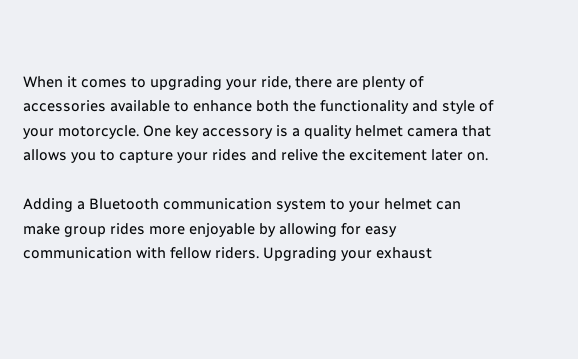When it comes to upgrading your ride, there are plenty of accessories available to enhance both the functionality and style of your motorcycle. One key accessory is a quality helmet camera that allows you to capture your rides and relive the excitement later on.

Adding a Bluetooth communication system to your helmet can make group rides more enjoyable by allowing for easy communication with fellow riders. Upgrading your exhaust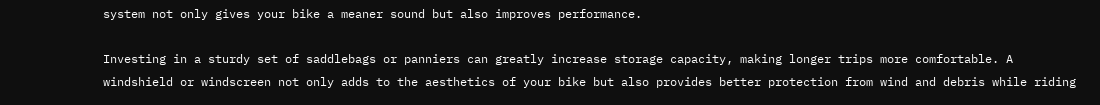system not only gives your bike a meaner sound but also improves performance.

Investing in a sturdy set of saddlebags or panniers can greatly increase storage capacity, making longer trips more comfortable. A windshield or windscreen not only adds to the aesthetics of your bike but also provides better protection from wind and debris while riding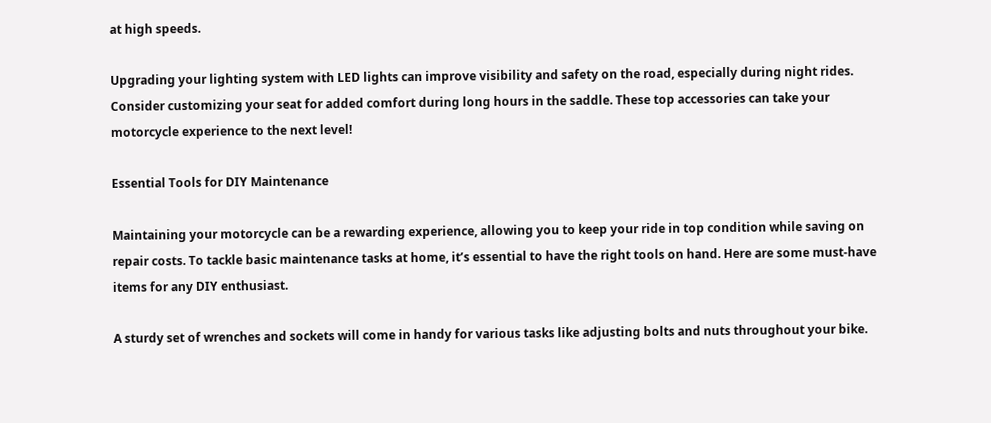at high speeds.

Upgrading your lighting system with LED lights can improve visibility and safety on the road, especially during night rides. Consider customizing your seat for added comfort during long hours in the saddle. These top accessories can take your motorcycle experience to the next level!

Essential Tools for DIY Maintenance

Maintaining your motorcycle can be a rewarding experience, allowing you to keep your ride in top condition while saving on repair costs. To tackle basic maintenance tasks at home, it’s essential to have the right tools on hand. Here are some must-have items for any DIY enthusiast.

A sturdy set of wrenches and sockets will come in handy for various tasks like adjusting bolts and nuts throughout your bike.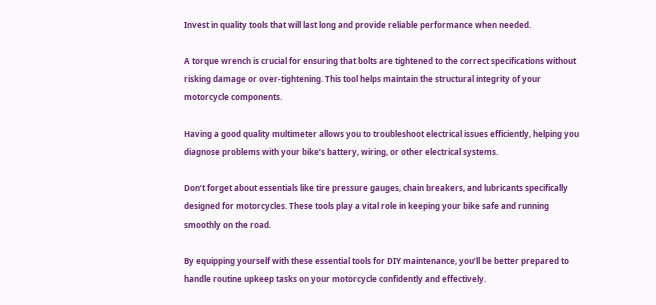Invest in quality tools that will last long and provide reliable performance when needed.

A torque wrench is crucial for ensuring that bolts are tightened to the correct specifications without risking damage or over-tightening. This tool helps maintain the structural integrity of your motorcycle components.

Having a good quality multimeter allows you to troubleshoot electrical issues efficiently, helping you diagnose problems with your bike’s battery, wiring, or other electrical systems.

Don’t forget about essentials like tire pressure gauges, chain breakers, and lubricants specifically designed for motorcycles. These tools play a vital role in keeping your bike safe and running smoothly on the road.

By equipping yourself with these essential tools for DIY maintenance, you’ll be better prepared to handle routine upkeep tasks on your motorcycle confidently and effectively.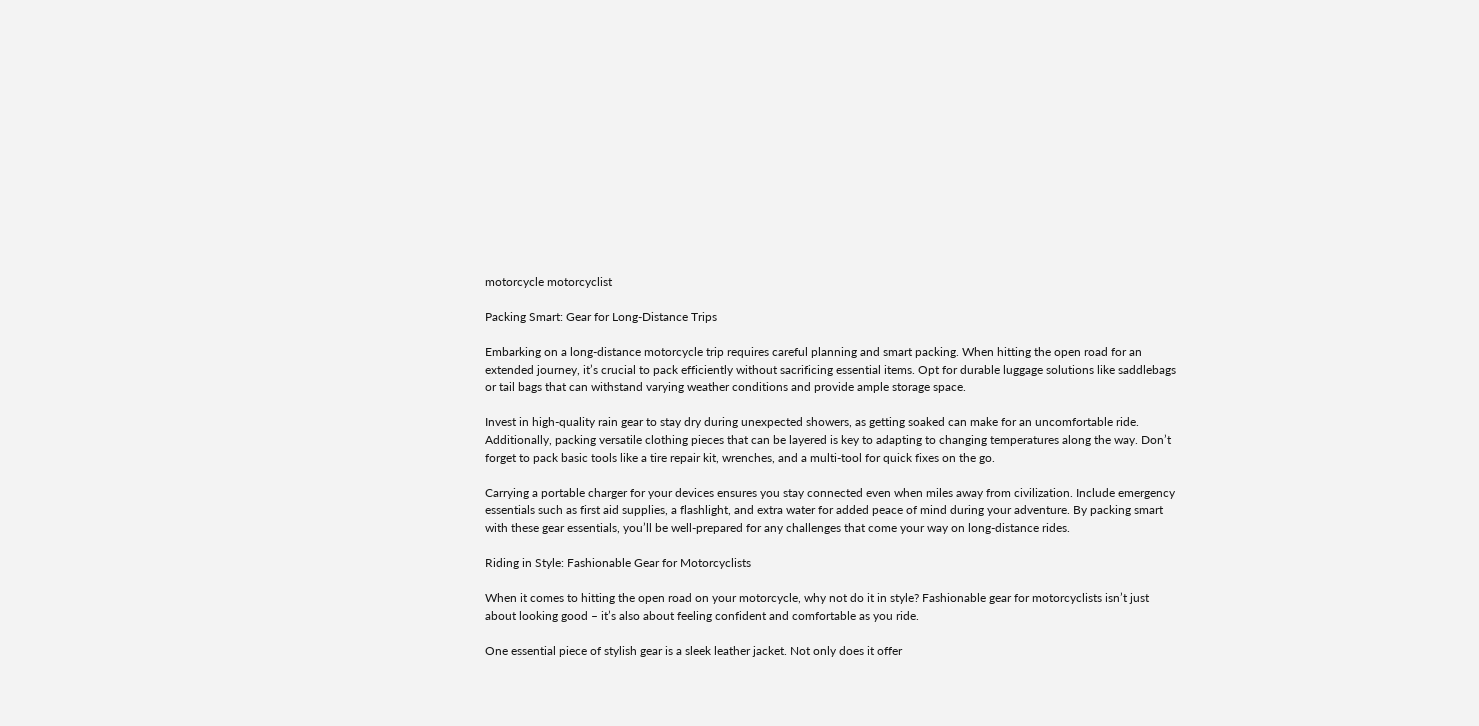motorcycle motorcyclist

Packing Smart: Gear for Long-Distance Trips

Embarking on a long-distance motorcycle trip requires careful planning and smart packing. When hitting the open road for an extended journey, it’s crucial to pack efficiently without sacrificing essential items. Opt for durable luggage solutions like saddlebags or tail bags that can withstand varying weather conditions and provide ample storage space.

Invest in high-quality rain gear to stay dry during unexpected showers, as getting soaked can make for an uncomfortable ride. Additionally, packing versatile clothing pieces that can be layered is key to adapting to changing temperatures along the way. Don’t forget to pack basic tools like a tire repair kit, wrenches, and a multi-tool for quick fixes on the go.

Carrying a portable charger for your devices ensures you stay connected even when miles away from civilization. Include emergency essentials such as first aid supplies, a flashlight, and extra water for added peace of mind during your adventure. By packing smart with these gear essentials, you’ll be well-prepared for any challenges that come your way on long-distance rides.

Riding in Style: Fashionable Gear for Motorcyclists

When it comes to hitting the open road on your motorcycle, why not do it in style? Fashionable gear for motorcyclists isn’t just about looking good – it’s also about feeling confident and comfortable as you ride.

One essential piece of stylish gear is a sleek leather jacket. Not only does it offer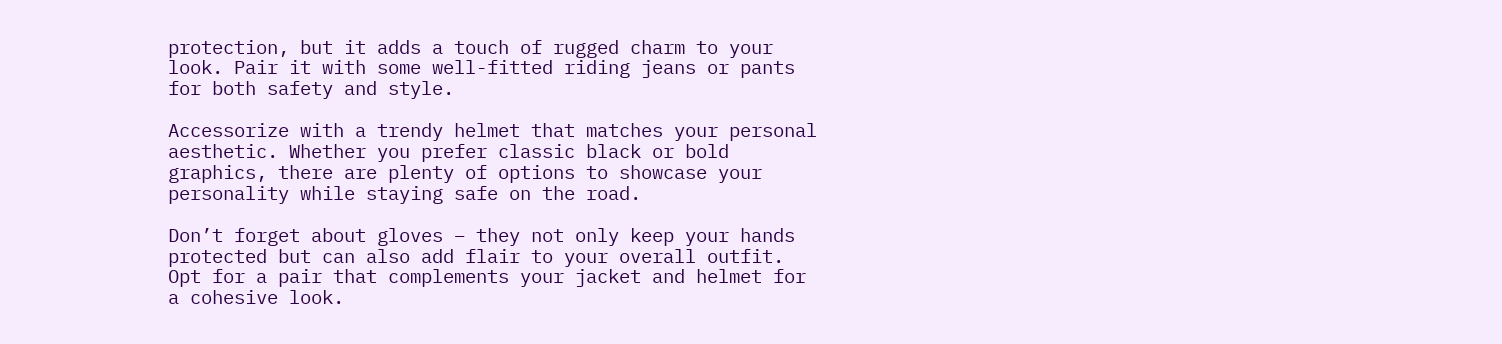protection, but it adds a touch of rugged charm to your look. Pair it with some well-fitted riding jeans or pants for both safety and style.

Accessorize with a trendy helmet that matches your personal aesthetic. Whether you prefer classic black or bold graphics, there are plenty of options to showcase your personality while staying safe on the road.

Don’t forget about gloves – they not only keep your hands protected but can also add flair to your overall outfit. Opt for a pair that complements your jacket and helmet for a cohesive look.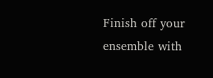Finish off your ensemble with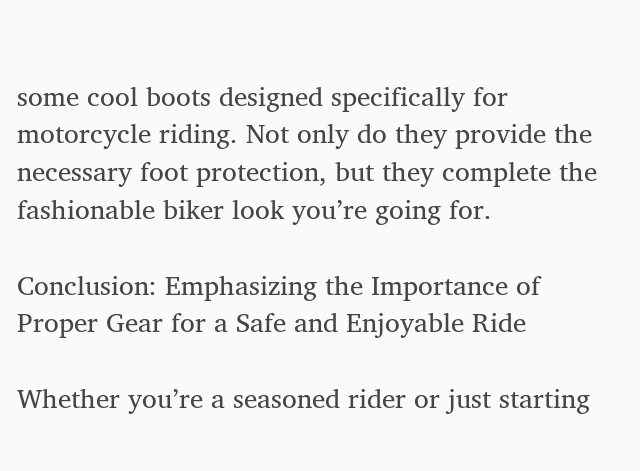some cool boots designed specifically for motorcycle riding. Not only do they provide the necessary foot protection, but they complete the fashionable biker look you’re going for.

Conclusion: Emphasizing the Importance of Proper Gear for a Safe and Enjoyable Ride

Whether you’re a seasoned rider or just starting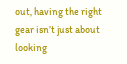out, having the right gear isn’t just about looking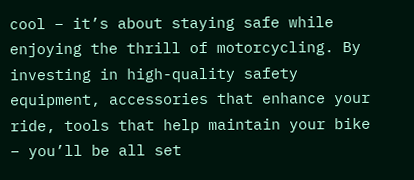cool – it’s about staying safe while enjoying the thrill of motorcycling. By investing in high-quality safety equipment, accessories that enhance your ride, tools that help maintain your bike – you’ll be all set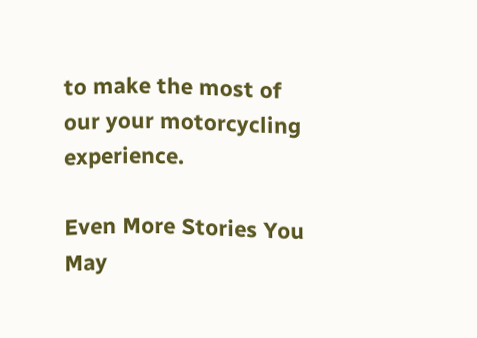to make the most of our your motorcycling experience.

Even More Stories You May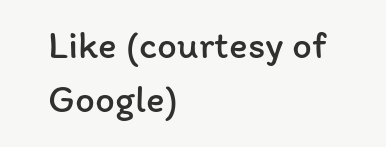Like (courtesy of Google)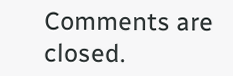Comments are closed.